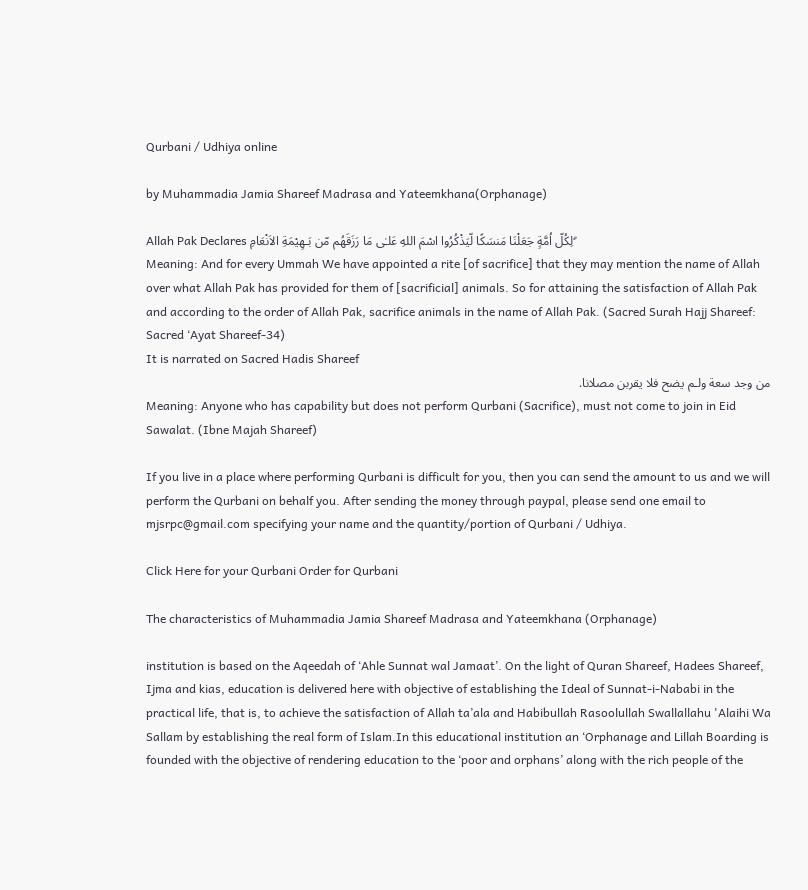Qurbani / Udhiya online

by Muhammadia Jamia Shareef Madrasa and Yateemkhana(Orphanage)

Allah Pak Declares لِكُلّ اُمَّةٍ جَعَلْنَا مَنسَكًا لّيَذْكُرُ‌وا اسْمَ اللهِ عَلـٰى مَا رَ‌زَقَهُم مّن بَـهِيْمَةِ الاَنْعَامِ ۗ
Meaning: And for every Ummah We have appointed a rite [of sacrifice] that they may mention the name of Allah over what Allah Pak has provided for them of [sacrificial] animals. So for attaining the satisfaction of Allah Pak and according to the order of Allah Pak, sacrifice animals in the name of Allah Pak. (Sacred Surah Hajj Shareef: Sacred ‘Ayat Shareef-34)
It is narrated on Sacred Hadis Shareef
من وجد سعة ولـم يضح فلا يقربن مصلانا.
Meaning: Anyone who has capability but does not perform Qurbani (Sacrifice), must not come to join in Eid Sawalat. (Ibne Majah Shareef)

If you live in a place where performing Qurbani is difficult for you, then you can send the amount to us and we will perform the Qurbani on behalf you. After sending the money through paypal, please send one email to mjsrpc@gmail.com specifying your name and the quantity/portion of Qurbani / Udhiya.

Click Here for your Qurbani Order for Qurbani

The characteristics of Muhammadia Jamia Shareef Madrasa and Yateemkhana (Orphanage)

institution is based on the Aqeedah of ‘Ahle Sunnat wal Jamaat’. On the light of Quran Shareef, Hadees Shareef, Ijma and kias, education is delivered here with objective of establishing the Ideal of Sunnat-i-Nababi in the practical life, that is, to achieve the satisfaction of Allah ta’ala and Habibullah Rasoolullah Swallallahu 'Alaihi Wa Sallam by establishing the real form of Islam.In this educational institution an ‘Orphanage and Lillah Boarding is founded with the objective of rendering education to the ‘poor and orphans’ along with the rich people of the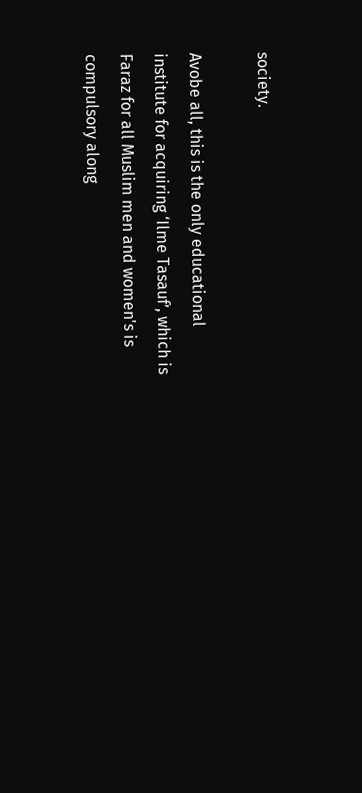society.

Avobe all, this is the only educational institute for acquiring ‘Ilme Tasauf’, which is Faraz for all Muslim men and women's is compulsory along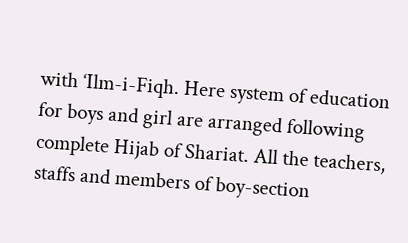with ‘Ilm-i-Fiqh. Here system of education for boys and girl are arranged following complete Hijab of Shariat. All the teachers, staffs and members of boy-section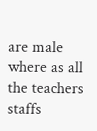are male where as all the teachers staffs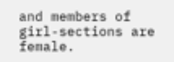and members of girl-sections are female.